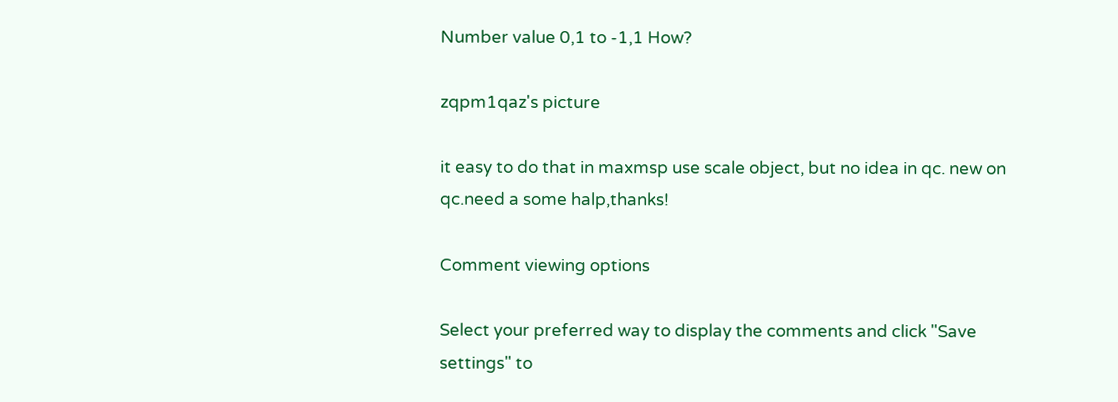Number value 0,1 to -1,1 How?

zqpm1qaz's picture

it easy to do that in maxmsp use scale object, but no idea in qc. new on qc.need a some halp,thanks!

Comment viewing options

Select your preferred way to display the comments and click "Save settings" to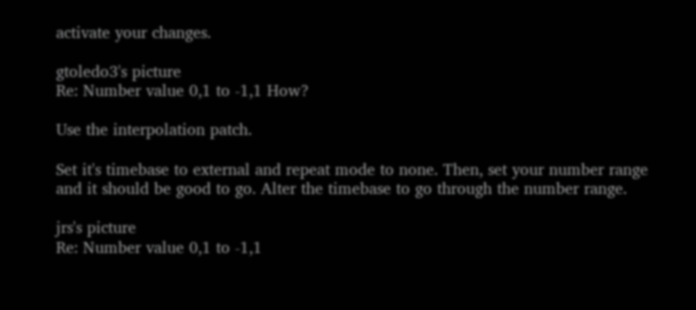activate your changes.

gtoledo3's picture
Re: Number value 0,1 to -1,1 How?

Use the interpolation patch.

Set it's timebase to external and repeat mode to none. Then, set your number range and it should be good to go. Alter the timebase to go through the number range.

jrs's picture
Re: Number value 0,1 to -1,1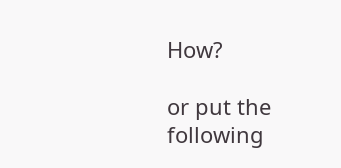How?

or put the following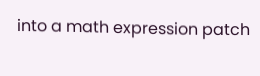into a math expression patch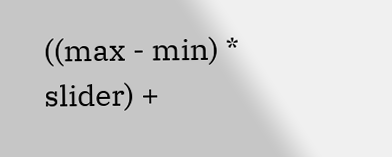((max - min) * slider) +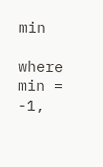min

where min = -1,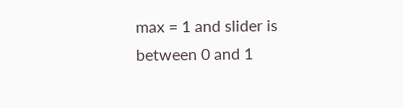max = 1 and slider is between 0 and 1